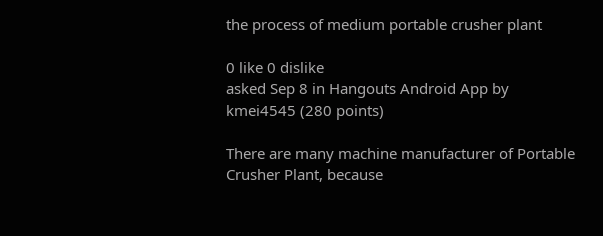the process of medium portable crusher plant

0 like 0 dislike
asked Sep 8 in Hangouts Android App by kmei4545 (280 points)

There are many machine manufacturer of Portable Crusher Plant, because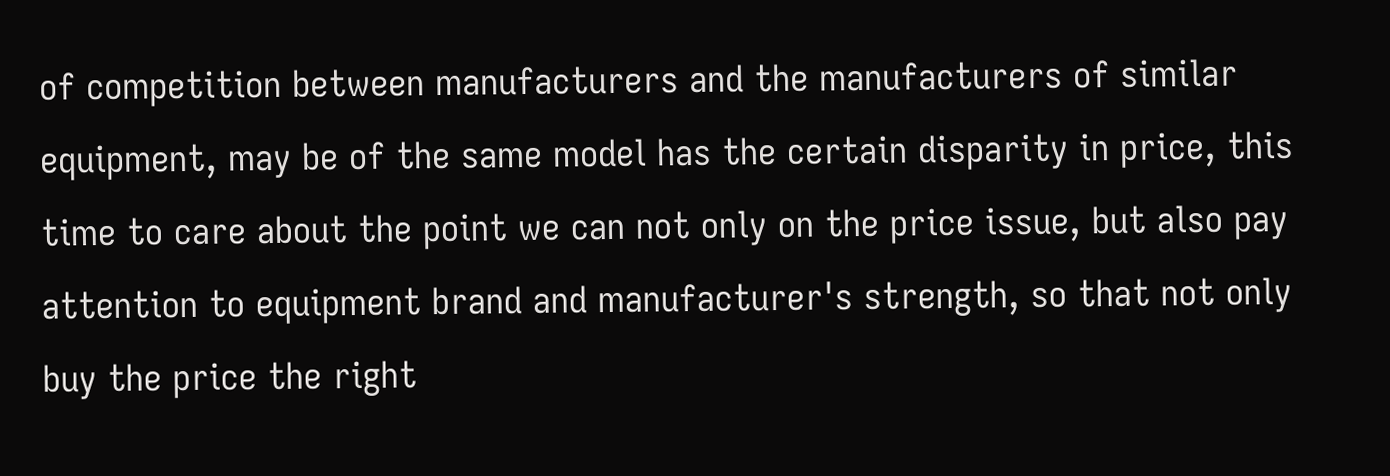of competition between manufacturers and the manufacturers of similar equipment, may be of the same model has the certain disparity in price, this time to care about the point we can not only on the price issue, but also pay attention to equipment brand and manufacturer's strength, so that not only buy the price the right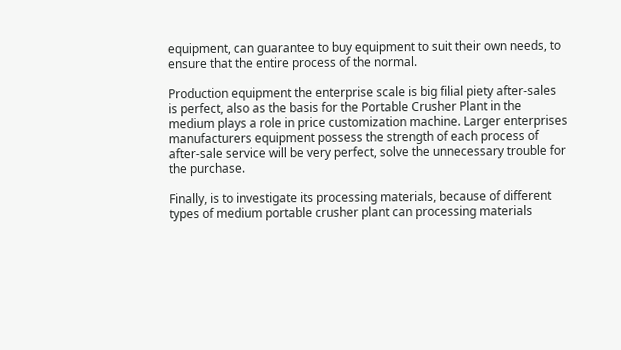equipment, can guarantee to buy equipment to suit their own needs, to ensure that the entire process of the normal.

Production equipment the enterprise scale is big filial piety after-sales is perfect, also as the basis for the Portable Crusher Plant in the medium plays a role in price customization machine. Larger enterprises manufacturers equipment possess the strength of each process of after-sale service will be very perfect, solve the unnecessary trouble for the purchase.

Finally, is to investigate its processing materials, because of different types of medium portable crusher plant can processing materials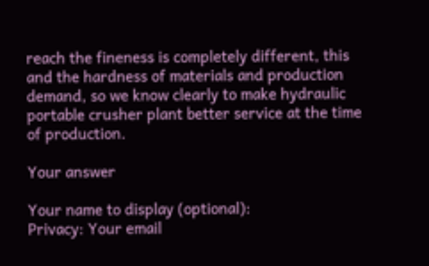reach the fineness is completely different, this and the hardness of materials and production demand, so we know clearly to make hydraulic portable crusher plant better service at the time of production.

Your answer

Your name to display (optional):
Privacy: Your email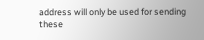address will only be used for sending these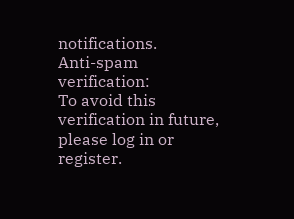notifications.
Anti-spam verification:
To avoid this verification in future, please log in or register.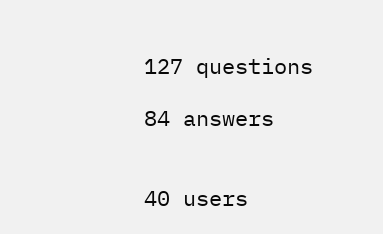127 questions

84 answers


40 users